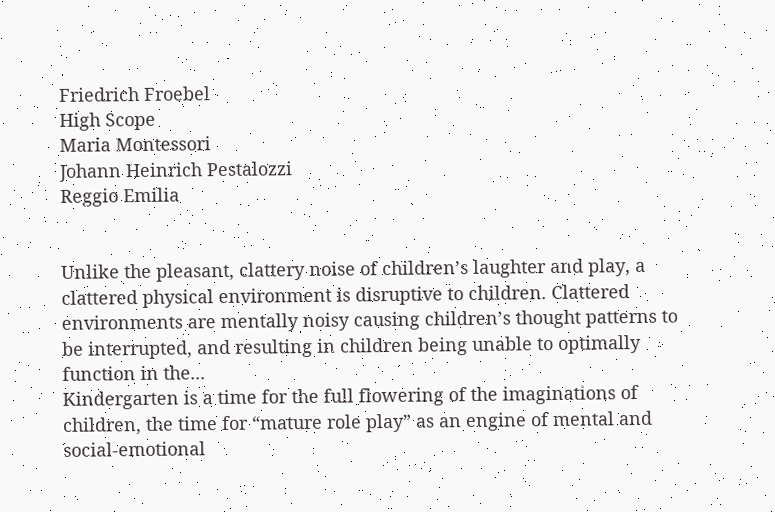Friedrich Froebel
High Scope
Maria Montessori
Johann Heinrich Pestalozzi
Reggio Emilia


Unlike the pleasant, clattery noise of children’s laughter and play, a clattered physical environment is disruptive to children. Clattered environments are mentally noisy causing children’s thought patterns to be interrupted, and resulting in children being unable to optimally function in the...
Kindergarten is a time for the full flowering of the imaginations of children, the time for “mature role play” as an engine of mental and social-emotional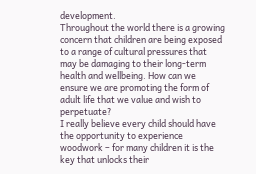development.
Throughout the world there is a growing concern that children are being exposed to a range of cultural pressures that may be damaging to their long-term health and wellbeing. How can we ensure we are promoting the form of adult life that we value and wish to perpetuate?
I really believe every child should have the opportunity to experience woodwork – for many children it is the key that unlocks their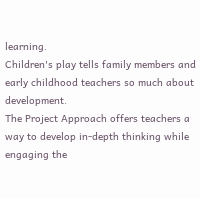learning.
Children's play tells family members and early childhood teachers so much about development.
The Project Approach offers teachers a way to develop in-depth thinking while engaging the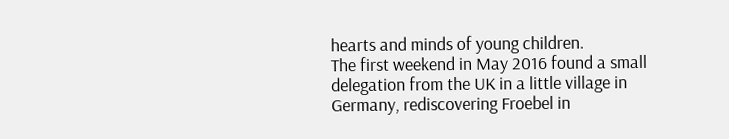hearts and minds of young children.
The first weekend in May 2016 found a small delegation from the UK in a little village in Germany, rediscovering Froebel in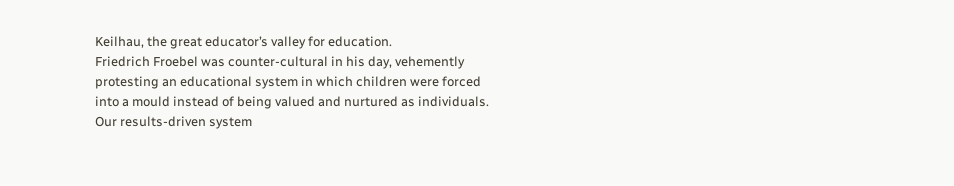Keilhau, the great educator’s valley for education.
Friedrich Froebel was counter-cultural in his day, vehemently protesting an educational system in which children were forced into a mould instead of being valued and nurtured as individuals. Our results-driven system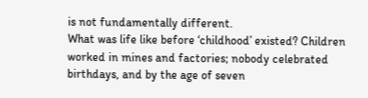is not fundamentally different.
What was life like before ‘childhood’ existed? Children worked in mines and factories; nobody celebrated birthdays, and by the age of seven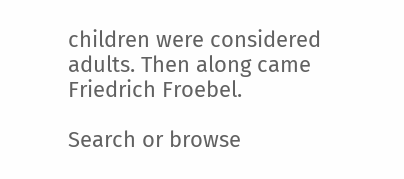children were considered adults. Then along came Friedrich Froebel.

Search or browse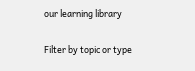our learning library

Filter by topic or type